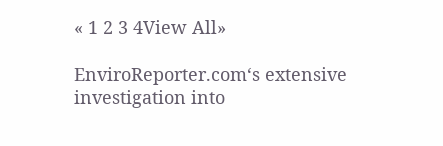« 1 2 3 4View All»

EnviroReporter.com‘s extensive investigation into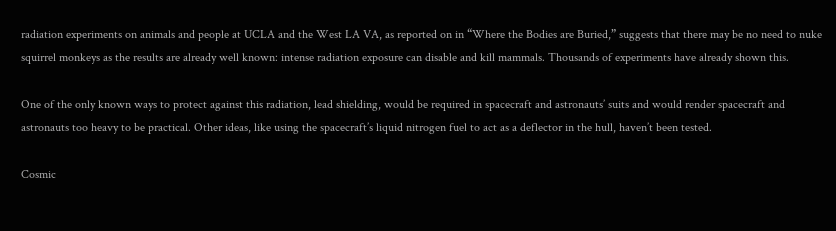radiation experiments on animals and people at UCLA and the West LA VA, as reported on in “Where the Bodies are Buried,” suggests that there may be no need to nuke squirrel monkeys as the results are already well known: intense radiation exposure can disable and kill mammals. Thousands of experiments have already shown this.

One of the only known ways to protect against this radiation, lead shielding, would be required in spacecraft and astronauts’ suits and would render spacecraft and astronauts too heavy to be practical. Other ideas, like using the spacecraft’s liquid nitrogen fuel to act as a deflector in the hull, haven’t been tested.

Cosmic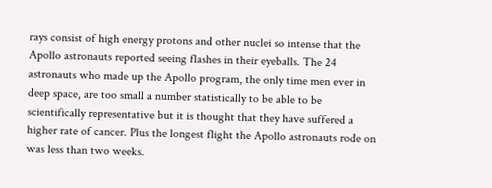rays consist of high energy protons and other nuclei so intense that the Apollo astronauts reported seeing flashes in their eyeballs. The 24 astronauts who made up the Apollo program, the only time men ever in deep space, are too small a number statistically to be able to be scientifically representative but it is thought that they have suffered a higher rate of cancer. Plus the longest flight the Apollo astronauts rode on was less than two weeks.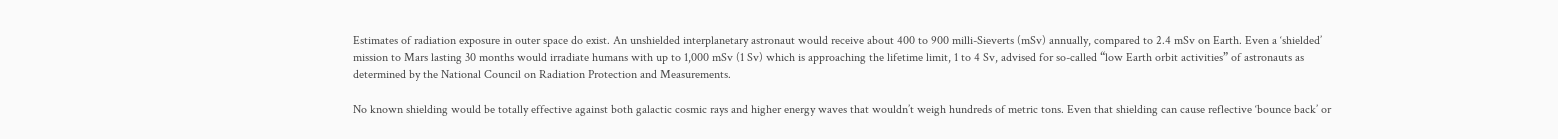Estimates of radiation exposure in outer space do exist. An unshielded interplanetary astronaut would receive about 400 to 900 milli-Sieverts (mSv) annually, compared to 2.4 mSv on Earth. Even a ‘shielded’ mission to Mars lasting 30 months would irradiate humans with up to 1,000 mSv (1 Sv) which is approaching the lifetime limit, 1 to 4 Sv, advised for so-called “low Earth orbit activities” of astronauts as determined by the National Council on Radiation Protection and Measurements.

No known shielding would be totally effective against both galactic cosmic rays and higher energy waves that wouldn’t weigh hundreds of metric tons. Even that shielding can cause reflective ‘bounce back’ or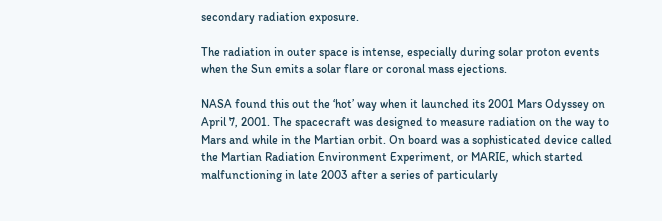secondary radiation exposure.

The radiation in outer space is intense, especially during solar proton events when the Sun emits a solar flare or coronal mass ejections.

NASA found this out the ‘hot’ way when it launched its 2001 Mars Odyssey on April 7, 2001. The spacecraft was designed to measure radiation on the way to Mars and while in the Martian orbit. On board was a sophisticated device called the Martian Radiation Environment Experiment, or MARIE, which started malfunctioning in late 2003 after a series of particularly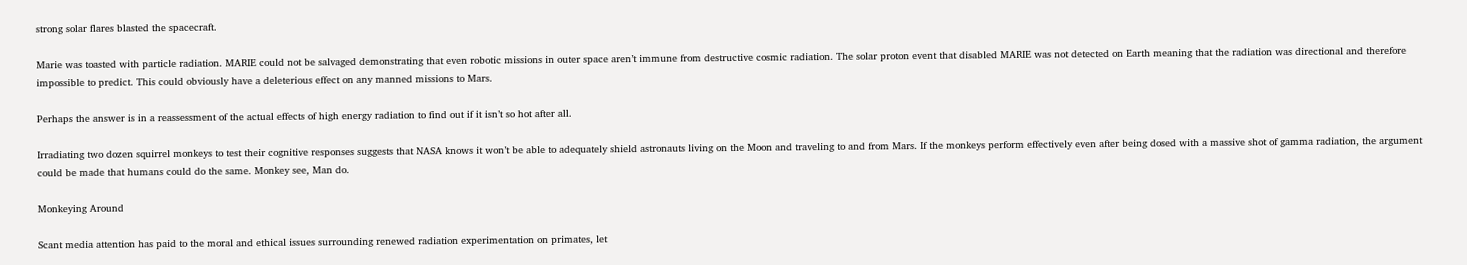strong solar flares blasted the spacecraft.

Marie was toasted with particle radiation. MARIE could not be salvaged demonstrating that even robotic missions in outer space aren’t immune from destructive cosmic radiation. The solar proton event that disabled MARIE was not detected on Earth meaning that the radiation was directional and therefore impossible to predict. This could obviously have a deleterious effect on any manned missions to Mars.

Perhaps the answer is in a reassessment of the actual effects of high energy radiation to find out if it isn’t so hot after all.

Irradiating two dozen squirrel monkeys to test their cognitive responses suggests that NASA knows it won’t be able to adequately shield astronauts living on the Moon and traveling to and from Mars. If the monkeys perform effectively even after being dosed with a massive shot of gamma radiation, the argument could be made that humans could do the same. Monkey see, Man do.

Monkeying Around

Scant media attention has paid to the moral and ethical issues surrounding renewed radiation experimentation on primates, let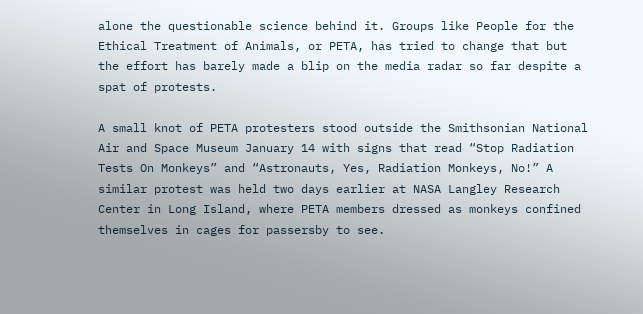alone the questionable science behind it. Groups like People for the Ethical Treatment of Animals, or PETA, has tried to change that but the effort has barely made a blip on the media radar so far despite a spat of protests.

A small knot of PETA protesters stood outside the Smithsonian National Air and Space Museum January 14 with signs that read “Stop Radiation Tests On Monkeys” and “Astronauts, Yes, Radiation Monkeys, No!” A similar protest was held two days earlier at NASA Langley Research Center in Long Island, where PETA members dressed as monkeys confined themselves in cages for passersby to see.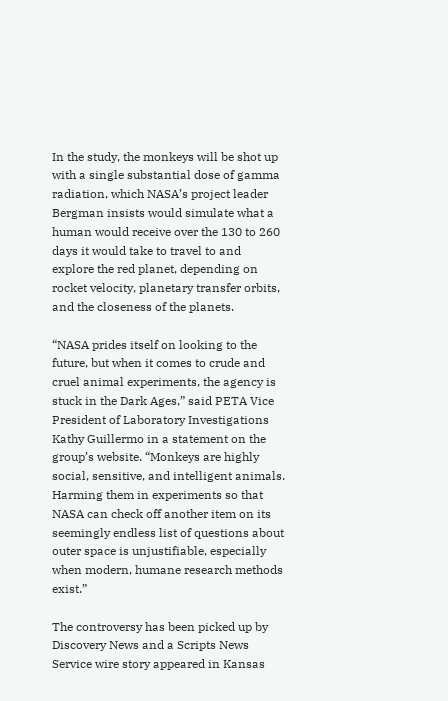In the study, the monkeys will be shot up with a single substantial dose of gamma radiation, which NASA’s project leader Bergman insists would simulate what a human would receive over the 130 to 260 days it would take to travel to and explore the red planet, depending on rocket velocity, planetary transfer orbits, and the closeness of the planets.

“NASA prides itself on looking to the future, but when it comes to crude and cruel animal experiments, the agency is stuck in the Dark Ages,” said PETA Vice President of Laboratory Investigations Kathy Guillermo in a statement on the group’s website. “Monkeys are highly social, sensitive, and intelligent animals. Harming them in experiments so that NASA can check off another item on its seemingly endless list of questions about outer space is unjustifiable, especially when modern, humane research methods exist.”

The controversy has been picked up by Discovery News and a Scripts News Service wire story appeared in Kansas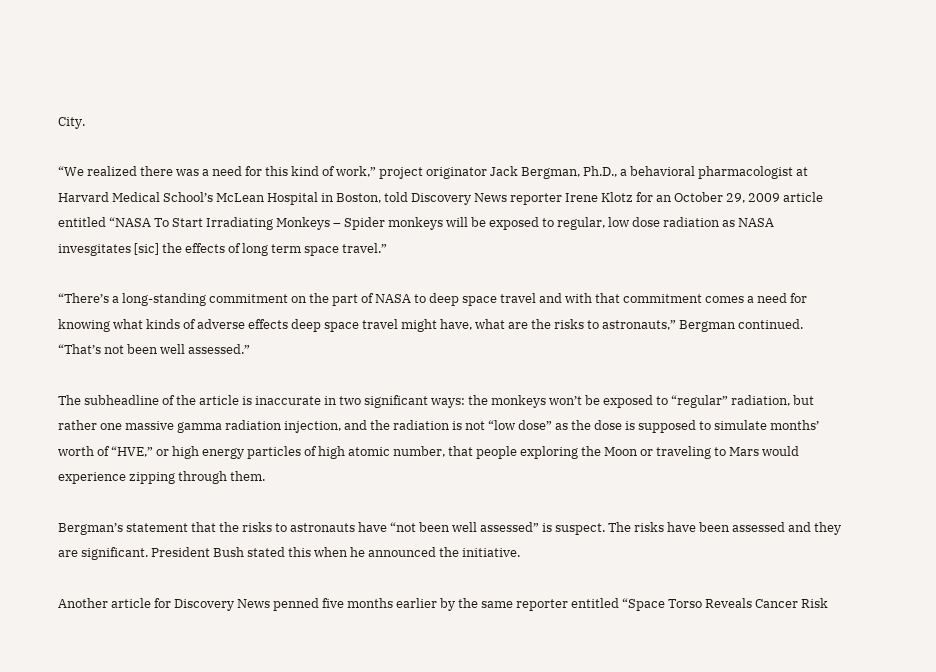City.

“We realized there was a need for this kind of work,” project originator Jack Bergman, Ph.D., a behavioral pharmacologist at Harvard Medical School’s McLean Hospital in Boston, told Discovery News reporter Irene Klotz for an October 29, 2009 article entitled “NASA To Start Irradiating Monkeys – Spider monkeys will be exposed to regular, low dose radiation as NASA invesgitates [sic] the effects of long term space travel.”

“There’s a long-standing commitment on the part of NASA to deep space travel and with that commitment comes a need for knowing what kinds of adverse effects deep space travel might have, what are the risks to astronauts,” Bergman continued. “That’s not been well assessed.”

The subheadline of the article is inaccurate in two significant ways: the monkeys won’t be exposed to “regular” radiation, but rather one massive gamma radiation injection, and the radiation is not “low dose” as the dose is supposed to simulate months’ worth of “HVE,” or high energy particles of high atomic number, that people exploring the Moon or traveling to Mars would experience zipping through them.

Bergman’s statement that the risks to astronauts have “not been well assessed” is suspect. The risks have been assessed and they are significant. President Bush stated this when he announced the initiative.

Another article for Discovery News penned five months earlier by the same reporter entitled “Space Torso Reveals Cancer Risk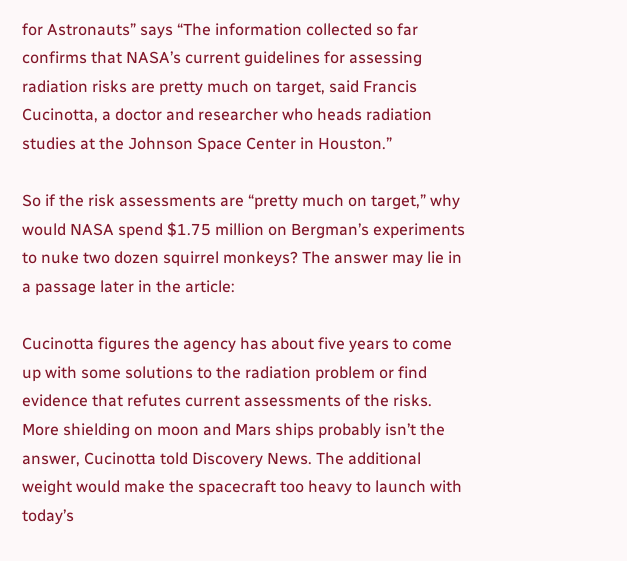for Astronauts” says “The information collected so far confirms that NASA’s current guidelines for assessing radiation risks are pretty much on target, said Francis Cucinotta, a doctor and researcher who heads radiation studies at the Johnson Space Center in Houston.”

So if the risk assessments are “pretty much on target,” why would NASA spend $1.75 million on Bergman’s experiments to nuke two dozen squirrel monkeys? The answer may lie in a passage later in the article:

Cucinotta figures the agency has about five years to come up with some solutions to the radiation problem or find evidence that refutes current assessments of the risks. More shielding on moon and Mars ships probably isn’t the answer, Cucinotta told Discovery News. The additional weight would make the spacecraft too heavy to launch with today’s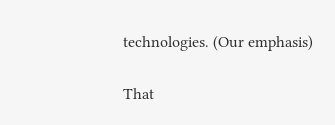technologies. (Our emphasis)

That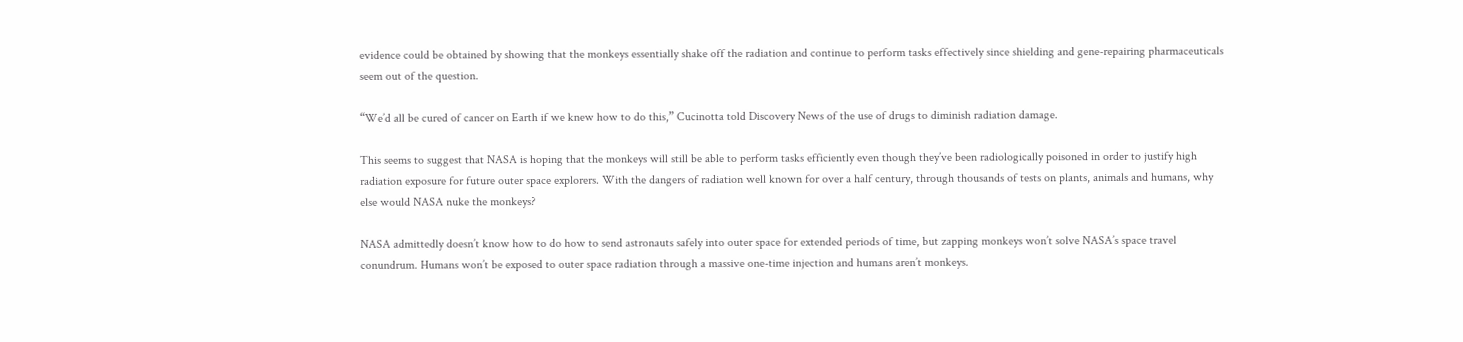evidence could be obtained by showing that the monkeys essentially shake off the radiation and continue to perform tasks effectively since shielding and gene-repairing pharmaceuticals seem out of the question.

“We’d all be cured of cancer on Earth if we knew how to do this,” Cucinotta told Discovery News of the use of drugs to diminish radiation damage.

This seems to suggest that NASA is hoping that the monkeys will still be able to perform tasks efficiently even though they’ve been radiologically poisoned in order to justify high radiation exposure for future outer space explorers. With the dangers of radiation well known for over a half century, through thousands of tests on plants, animals and humans, why else would NASA nuke the monkeys?

NASA admittedly doesn’t know how to do how to send astronauts safely into outer space for extended periods of time, but zapping monkeys won’t solve NASA’s space travel conundrum. Humans won’t be exposed to outer space radiation through a massive one-time injection and humans aren’t monkeys.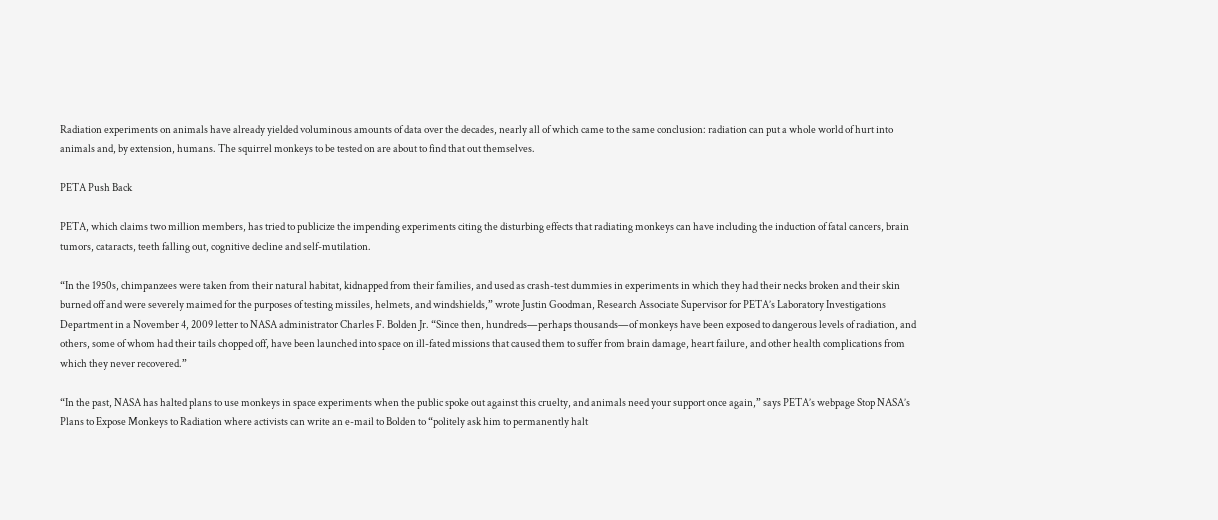Radiation experiments on animals have already yielded voluminous amounts of data over the decades, nearly all of which came to the same conclusion: radiation can put a whole world of hurt into animals and, by extension, humans. The squirrel monkeys to be tested on are about to find that out themselves.

PETA Push Back

PETA, which claims two million members, has tried to publicize the impending experiments citing the disturbing effects that radiating monkeys can have including the induction of fatal cancers, brain tumors, cataracts, teeth falling out, cognitive decline and self-mutilation.

“In the 1950s, chimpanzees were taken from their natural habitat, kidnapped from their families, and used as crash-test dummies in experiments in which they had their necks broken and their skin burned off and were severely maimed for the purposes of testing missiles, helmets, and windshields,” wrote Justin Goodman, Research Associate Supervisor for PETA’s Laboratory Investigations Department in a November 4, 2009 letter to NASA administrator Charles F. Bolden Jr. “Since then, hundreds—perhaps thousands—of monkeys have been exposed to dangerous levels of radiation, and others, some of whom had their tails chopped off, have been launched into space on ill-fated missions that caused them to suffer from brain damage, heart failure, and other health complications from which they never recovered.”

“In the past, NASA has halted plans to use monkeys in space experiments when the public spoke out against this cruelty, and animals need your support once again,” says PETA’s webpage Stop NASA’s Plans to Expose Monkeys to Radiation where activists can write an e-mail to Bolden to “politely ask him to permanently halt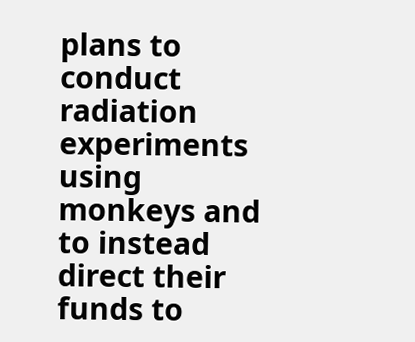plans to conduct radiation experiments using monkeys and to instead direct their funds to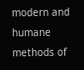modern and humane methods of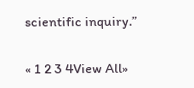scientific inquiry.”

« 1 2 3 4View All»